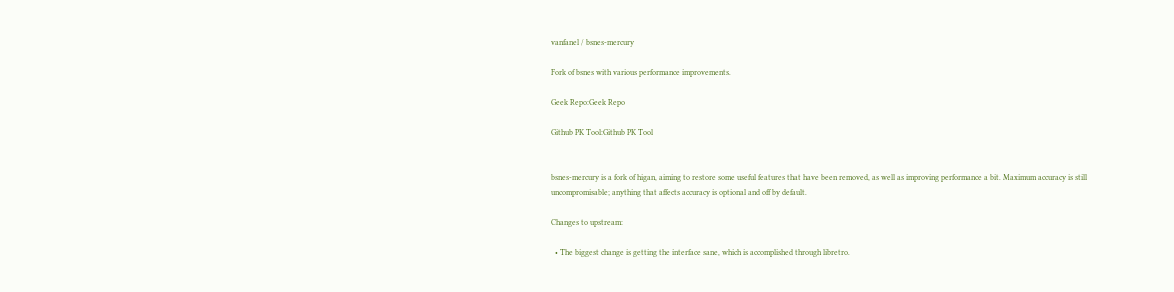vanfanel / bsnes-mercury

Fork of bsnes with various performance improvements.

Geek Repo:Geek Repo

Github PK Tool:Github PK Tool


bsnes-mercury is a fork of higan, aiming to restore some useful features that have been removed, as well as improving performance a bit. Maximum accuracy is still uncompromisable; anything that affects accuracy is optional and off by default.

Changes to upstream:

  • The biggest change is getting the interface sane, which is accomplished through libretro.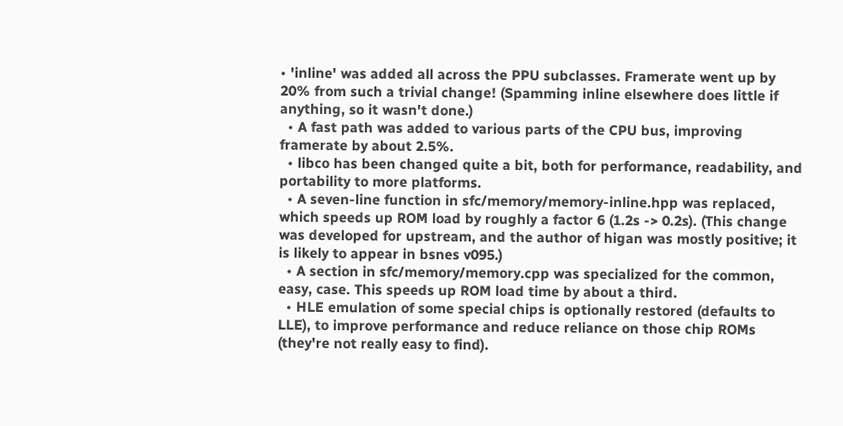• 'inline' was added all across the PPU subclasses. Framerate went up by 20% from such a trivial change! (Spamming inline elsewhere does little if anything, so it wasn't done.)
  • A fast path was added to various parts of the CPU bus, improving framerate by about 2.5%.
  • libco has been changed quite a bit, both for performance, readability, and portability to more platforms.
  • A seven-line function in sfc/memory/memory-inline.hpp was replaced, which speeds up ROM load by roughly a factor 6 (1.2s -> 0.2s). (This change was developed for upstream, and the author of higan was mostly positive; it is likely to appear in bsnes v095.)
  • A section in sfc/memory/memory.cpp was specialized for the common, easy, case. This speeds up ROM load time by about a third.
  • HLE emulation of some special chips is optionally restored (defaults to LLE), to improve performance and reduce reliance on those chip ROMs (they're not really easy to find).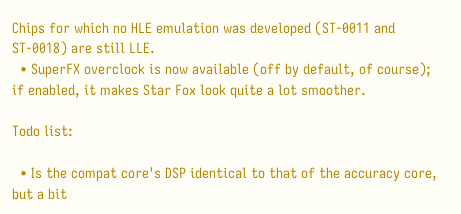Chips for which no HLE emulation was developed (ST-0011 and ST-0018) are still LLE.
  • SuperFX overclock is now available (off by default, of course); if enabled, it makes Star Fox look quite a lot smoother.

Todo list:

  • Is the compat core's DSP identical to that of the accuracy core, but a bit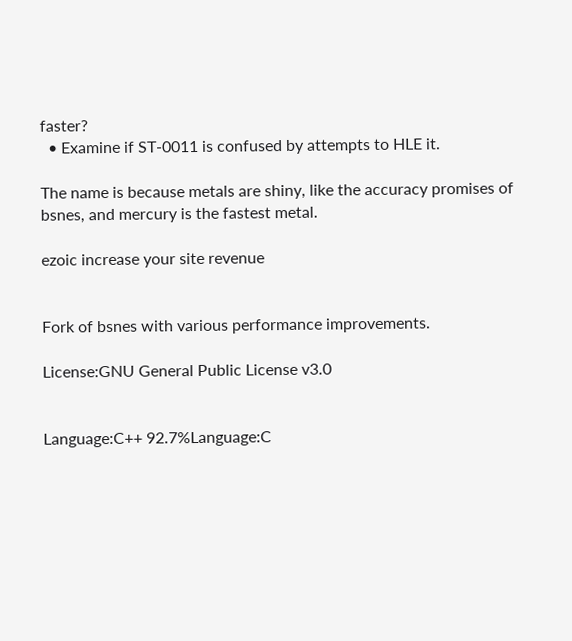faster?
  • Examine if ST-0011 is confused by attempts to HLE it.

The name is because metals are shiny, like the accuracy promises of bsnes, and mercury is the fastest metal.

ezoic increase your site revenue


Fork of bsnes with various performance improvements.

License:GNU General Public License v3.0


Language:C++ 92.7%Language:C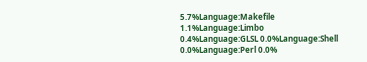5.7%Language:Makefile 1.1%Language:Limbo 0.4%Language:GLSL 0.0%Language:Shell 0.0%Language:Perl 0.0%